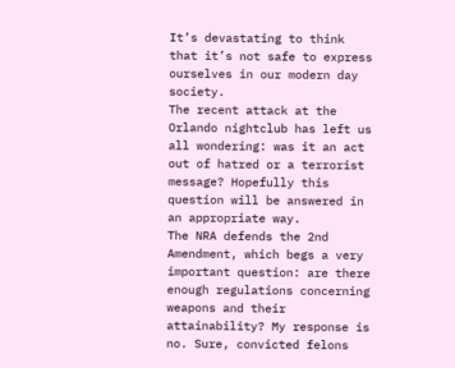It’s devastating to think that it’s not safe to express ourselves in our modern day society.
The recent attack at the Orlando nightclub has left us all wondering: was it an act out of hatred or a terrorist message? Hopefully this question will be answered in an appropriate way.
The NRA defends the 2nd Amendment, which begs a very important question: are there enough regulations concerning weapons and their attainability? My response is no. Sure, convicted felons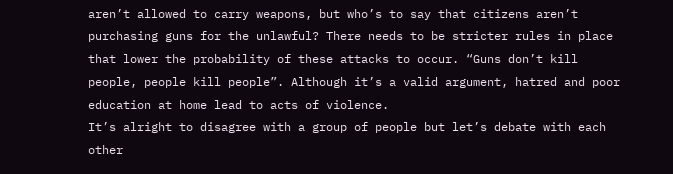aren’t allowed to carry weapons, but who’s to say that citizens aren’t purchasing guns for the unlawful? There needs to be stricter rules in place that lower the probability of these attacks to occur. “Guns don’t kill people, people kill people”. Although it’s a valid argument, hatred and poor education at home lead to acts of violence.
It’s alright to disagree with a group of people but let’s debate with each other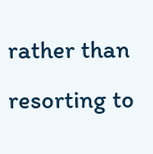rather than resorting to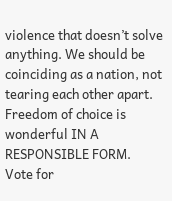violence that doesn’t solve anything. We should be coinciding as a nation, not tearing each other apart. Freedom of choice is wonderful IN A RESPONSIBLE FORM.
Vote for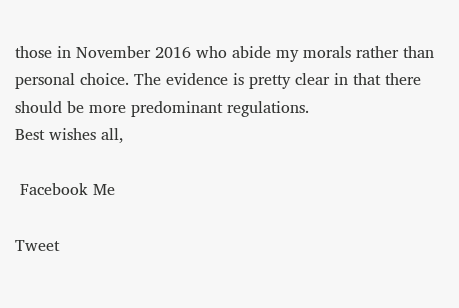those in November 2016 who abide my morals rather than personal choice. The evidence is pretty clear in that there should be more predominant regulations.
Best wishes all,

 Facebook Me

Tweet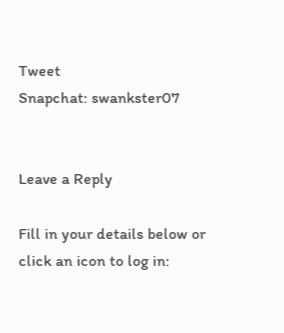Tweet
Snapchat: swankster07


Leave a Reply

Fill in your details below or click an icon to log in: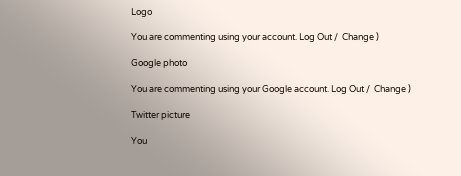Logo

You are commenting using your account. Log Out /  Change )

Google photo

You are commenting using your Google account. Log Out /  Change )

Twitter picture

You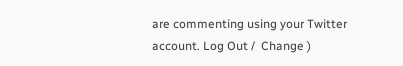are commenting using your Twitter account. Log Out /  Change )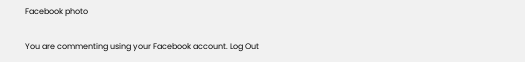Facebook photo

You are commenting using your Facebook account. Log Out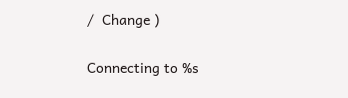/  Change )

Connecting to %s